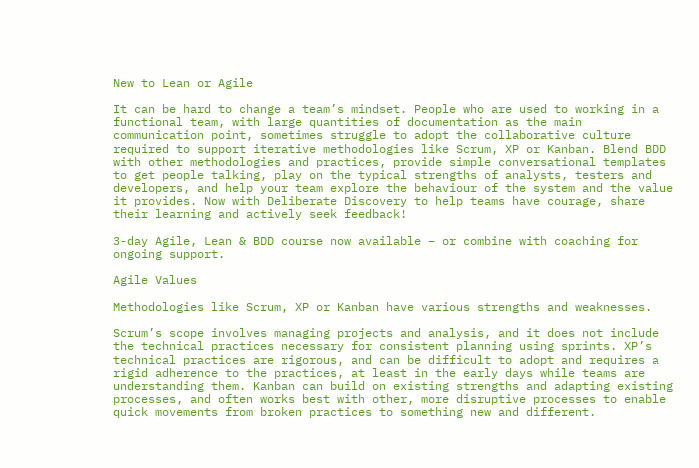New to Lean or Agile

It can be hard to change a team’s mindset. People who are used to working in a functional team, with large quantities of documentation as the main communication point, sometimes struggle to adopt the collaborative culture required to support iterative methodologies like Scrum, XP or Kanban. Blend BDD with other methodologies and practices, provide simple conversational templates to get people talking, play on the typical strengths of analysts, testers and developers, and help your team explore the behaviour of the system and the value it provides. Now with Deliberate Discovery to help teams have courage, share their learning and actively seek feedback!

3-day Agile, Lean & BDD course now available – or combine with coaching for ongoing support.

Agile Values

Methodologies like Scrum, XP or Kanban have various strengths and weaknesses.

Scrum’s scope involves managing projects and analysis, and it does not include the technical practices necessary for consistent planning using sprints. XP’s technical practices are rigorous, and can be difficult to adopt and requires a rigid adherence to the practices, at least in the early days while teams are understanding them. Kanban can build on existing strengths and adapting existing processes, and often works best with other, more disruptive processes to enable quick movements from broken practices to something new and different.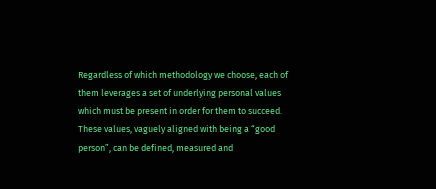Regardless of which methodology we choose, each of them leverages a set of underlying personal values which must be present in order for them to succeed. These values, vaguely aligned with being a “good person”, can be defined, measured and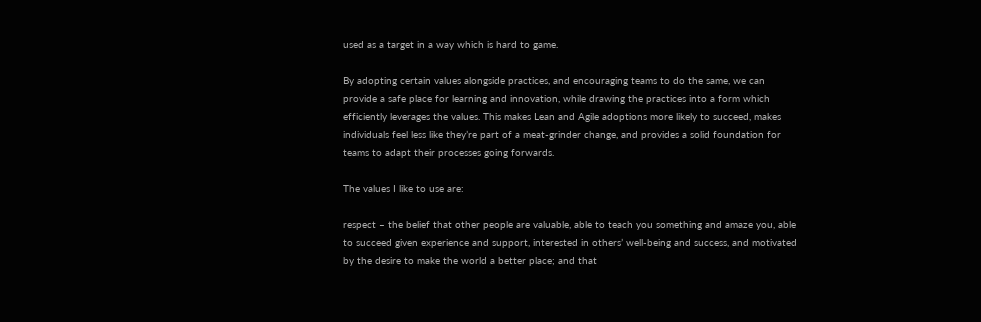used as a target in a way which is hard to game.

By adopting certain values alongside practices, and encouraging teams to do the same, we can provide a safe place for learning and innovation, while drawing the practices into a form which efficiently leverages the values. This makes Lean and Agile adoptions more likely to succeed, makes individuals feel less like they’re part of a meat-grinder change, and provides a solid foundation for teams to adapt their processes going forwards.

The values I like to use are:

respect – the belief that other people are valuable, able to teach you something and amaze you, able to succeed given experience and support, interested in others’ well-being and success, and motivated by the desire to make the world a better place; and that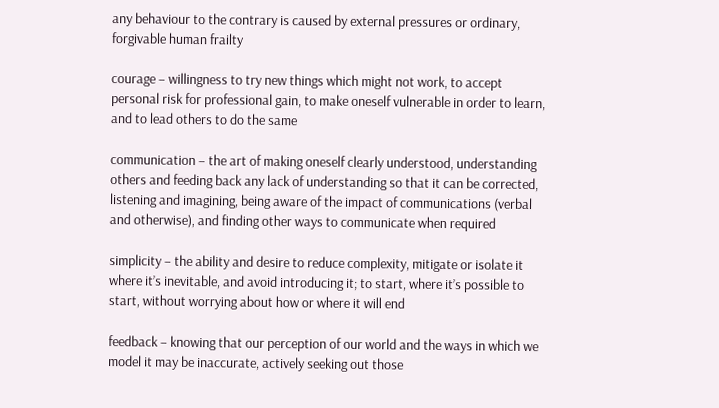any behaviour to the contrary is caused by external pressures or ordinary, forgivable human frailty

courage – willingness to try new things which might not work, to accept personal risk for professional gain, to make oneself vulnerable in order to learn, and to lead others to do the same

communication – the art of making oneself clearly understood, understanding others and feeding back any lack of understanding so that it can be corrected, listening and imagining, being aware of the impact of communications (verbal and otherwise), and finding other ways to communicate when required

simplicity – the ability and desire to reduce complexity, mitigate or isolate it where it’s inevitable, and avoid introducing it; to start, where it’s possible to start, without worrying about how or where it will end

feedback – knowing that our perception of our world and the ways in which we model it may be inaccurate, actively seeking out those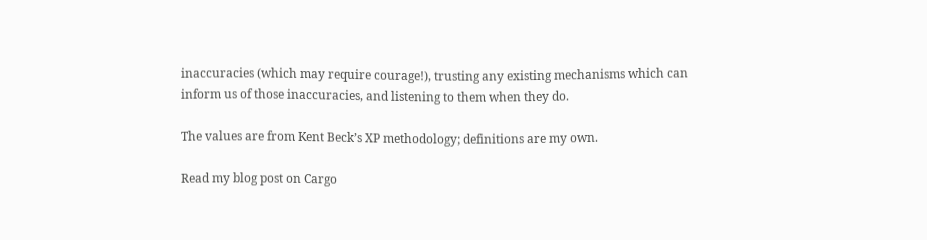inaccuracies (which may require courage!), trusting any existing mechanisms which can inform us of those inaccuracies, and listening to them when they do.

The values are from Kent Beck’s XP methodology; definitions are my own.

Read my blog post on Cargo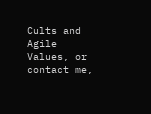Cults and Agile Values, or contact me,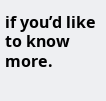if you’d like to know more.